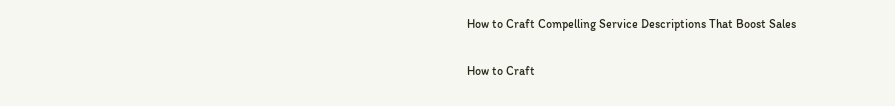How to Craft Compelling Service Descriptions That Boost Sales

How to Craft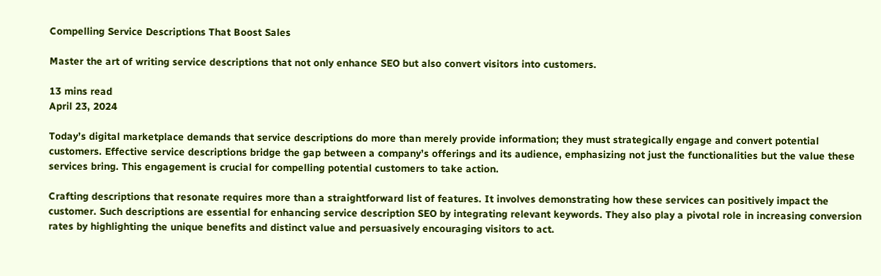Compelling Service Descriptions That Boost Sales

Master the art of writing service descriptions that not only enhance SEO but also convert visitors into customers.

13 mins read
April 23, 2024

Today’s digital marketplace demands that service descriptions do more than merely provide information; they must strategically engage and convert potential customers. Effective service descriptions bridge the gap between a company’s offerings and its audience, emphasizing not just the functionalities but the value these services bring. This engagement is crucial for compelling potential customers to take action.

Crafting descriptions that resonate requires more than a straightforward list of features. It involves demonstrating how these services can positively impact the customer. Such descriptions are essential for enhancing service description SEO by integrating relevant keywords. They also play a pivotal role in increasing conversion rates by highlighting the unique benefits and distinct value and persuasively encouraging visitors to act.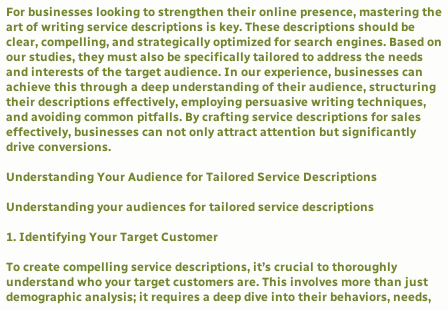For businesses looking to strengthen their online presence, mastering the art of writing service descriptions is key. These descriptions should be clear, compelling, and strategically optimized for search engines. Based on our studies, they must also be specifically tailored to address the needs and interests of the target audience. In our experience, businesses can achieve this through a deep understanding of their audience, structuring their descriptions effectively, employing persuasive writing techniques, and avoiding common pitfalls. By crafting service descriptions for sales effectively, businesses can not only attract attention but significantly drive conversions.

Understanding Your Audience for Tailored Service Descriptions

Understanding your audiences for tailored service descriptions

1. Identifying Your Target Customer

To create compelling service descriptions, it’s crucial to thoroughly understand who your target customers are. This involves more than just demographic analysis; it requires a deep dive into their behaviors, needs,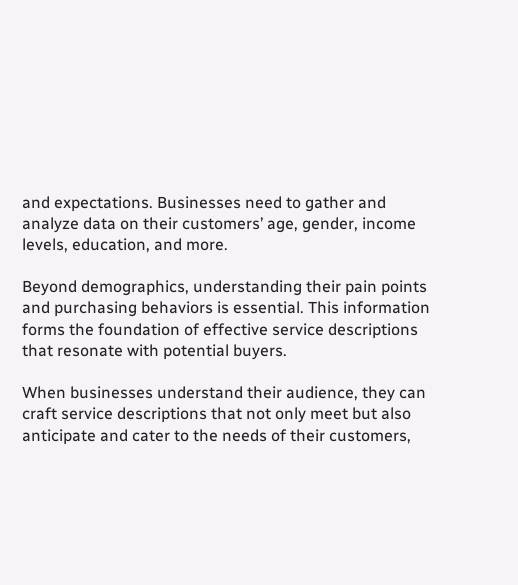and expectations. Businesses need to gather and analyze data on their customers’ age, gender, income levels, education, and more.

Beyond demographics, understanding their pain points and purchasing behaviors is essential. This information forms the foundation of effective service descriptions that resonate with potential buyers.

When businesses understand their audience, they can craft service descriptions that not only meet but also anticipate and cater to the needs of their customers,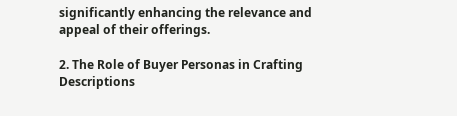significantly enhancing the relevance and appeal of their offerings.

2. The Role of Buyer Personas in Crafting Descriptions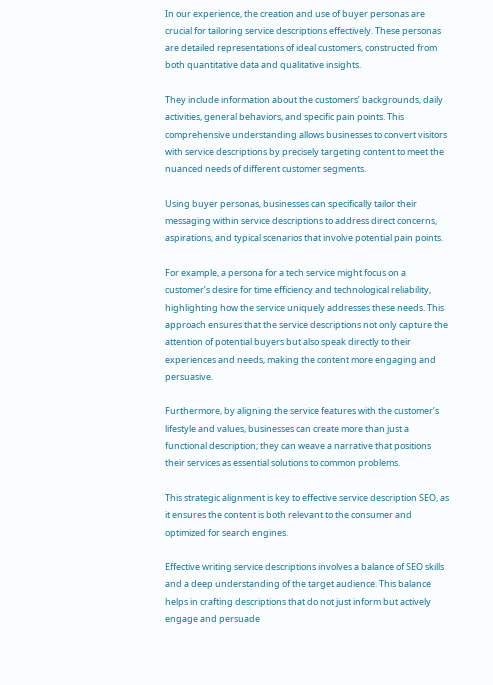In our experience, the creation and use of buyer personas are crucial for tailoring service descriptions effectively. These personas are detailed representations of ideal customers, constructed from both quantitative data and qualitative insights.

They include information about the customers’ backgrounds, daily activities, general behaviors, and specific pain points. This comprehensive understanding allows businesses to convert visitors with service descriptions by precisely targeting content to meet the nuanced needs of different customer segments.

Using buyer personas, businesses can specifically tailor their messaging within service descriptions to address direct concerns, aspirations, and typical scenarios that involve potential pain points.

For example, a persona for a tech service might focus on a customer’s desire for time efficiency and technological reliability, highlighting how the service uniquely addresses these needs. This approach ensures that the service descriptions not only capture the attention of potential buyers but also speak directly to their experiences and needs, making the content more engaging and persuasive.

Furthermore, by aligning the service features with the customer’s lifestyle and values, businesses can create more than just a functional description; they can weave a narrative that positions their services as essential solutions to common problems.

This strategic alignment is key to effective service description SEO, as it ensures the content is both relevant to the consumer and optimized for search engines.

Effective writing service descriptions involves a balance of SEO skills and a deep understanding of the target audience. This balance helps in crafting descriptions that do not just inform but actively engage and persuade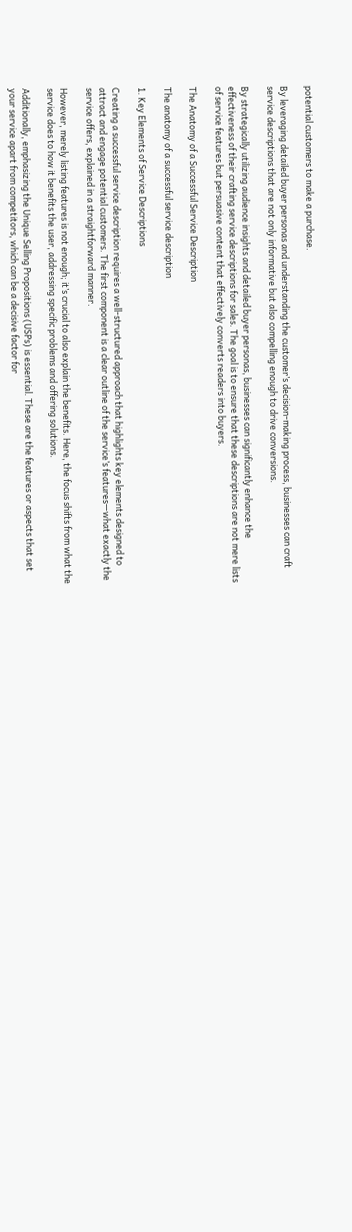potential customers to make a purchase.

By leveraging detailed buyer personas and understanding the customer’s decision-making process, businesses can craft service descriptions that are not only informative but also compelling enough to drive conversions.

By strategically utilizing audience insights and detailed buyer personas, businesses can significantly enhance the effectiveness of their crafting service descriptions for sales. The goal is to ensure that these descriptions are not mere lists of service features but persuasive content that effectively converts readers into buyers.

The Anatomy of a Successful Service Description

The anatomy of a successful service description

1. Key Elements of Service Descriptions

Creating a successful service description requires a well-structured approach that highlights key elements designed to attract and engage potential customers. The first component is a clear outline of the service’s features—what exactly the service offers, explained in a straightforward manner.

However, merely listing features is not enough; it’s crucial to also explain the benefits. Here, the focus shifts from what the service does to how it benefits the user, addressing specific problems and offering solutions.

Additionally, emphasizing the Unique Selling Propositions (USPs) is essential. These are the features or aspects that set your service apart from competitors, which can be a decisive factor for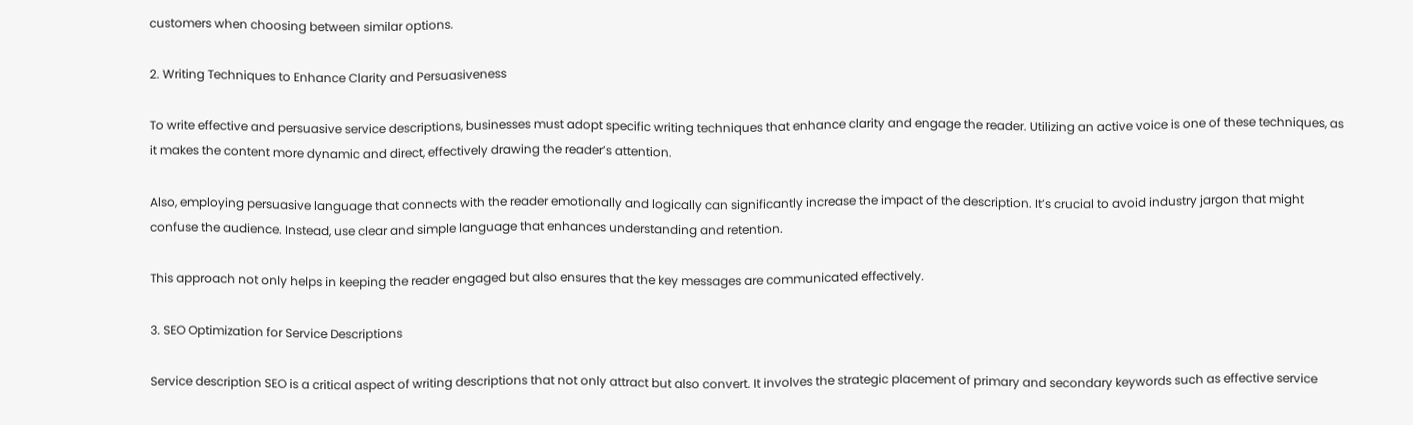customers when choosing between similar options.

2. Writing Techniques to Enhance Clarity and Persuasiveness

To write effective and persuasive service descriptions, businesses must adopt specific writing techniques that enhance clarity and engage the reader. Utilizing an active voice is one of these techniques, as it makes the content more dynamic and direct, effectively drawing the reader’s attention.

Also, employing persuasive language that connects with the reader emotionally and logically can significantly increase the impact of the description. It’s crucial to avoid industry jargon that might confuse the audience. Instead, use clear and simple language that enhances understanding and retention.

This approach not only helps in keeping the reader engaged but also ensures that the key messages are communicated effectively.

3. SEO Optimization for Service Descriptions

Service description SEO is a critical aspect of writing descriptions that not only attract but also convert. It involves the strategic placement of primary and secondary keywords such as effective service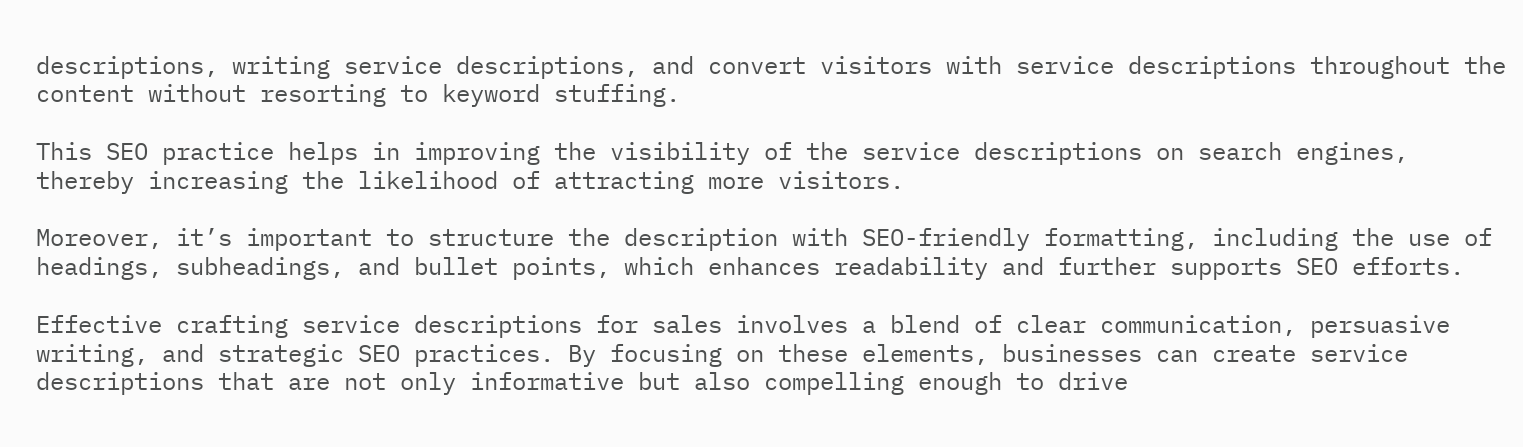descriptions, writing service descriptions, and convert visitors with service descriptions throughout the content without resorting to keyword stuffing.

This SEO practice helps in improving the visibility of the service descriptions on search engines, thereby increasing the likelihood of attracting more visitors.

Moreover, it’s important to structure the description with SEO-friendly formatting, including the use of headings, subheadings, and bullet points, which enhances readability and further supports SEO efforts.

Effective crafting service descriptions for sales involves a blend of clear communication, persuasive writing, and strategic SEO practices. By focusing on these elements, businesses can create service descriptions that are not only informative but also compelling enough to drive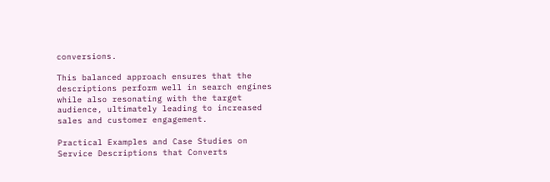conversions.

This balanced approach ensures that the descriptions perform well in search engines while also resonating with the target audience, ultimately leading to increased sales and customer engagement.

Practical Examples and Case Studies on Service Descriptions that Converts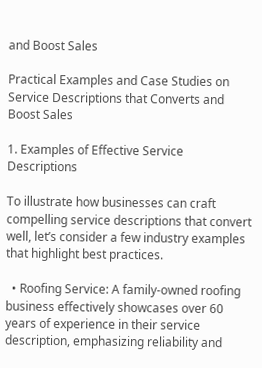and Boost Sales

Practical Examples and Case Studies on Service Descriptions that Converts and Boost Sales

1. Examples of Effective Service Descriptions

To illustrate how businesses can craft compelling service descriptions that convert well, let’s consider a few industry examples that highlight best practices.

  • Roofing Service: A family-owned roofing business effectively showcases over 60 years of experience in their service description, emphasizing reliability and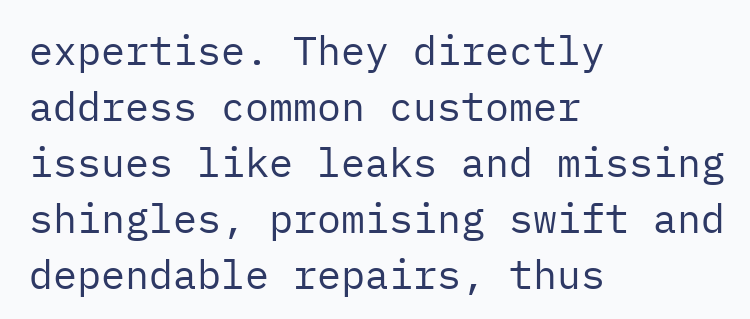expertise. They directly address common customer issues like leaks and missing shingles, promising swift and dependable repairs, thus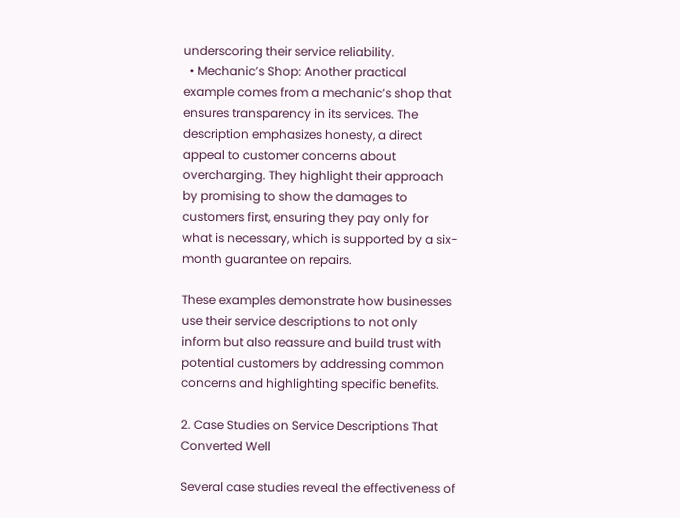underscoring their service reliability.
  • Mechanic’s Shop: Another practical example comes from a mechanic’s shop that ensures transparency in its services. The description emphasizes honesty, a direct appeal to customer concerns about overcharging. They highlight their approach by promising to show the damages to customers first, ensuring they pay only for what is necessary, which is supported by a six-month guarantee on repairs.

These examples demonstrate how businesses use their service descriptions to not only inform but also reassure and build trust with potential customers by addressing common concerns and highlighting specific benefits.

2. Case Studies on Service Descriptions That Converted Well

Several case studies reveal the effectiveness of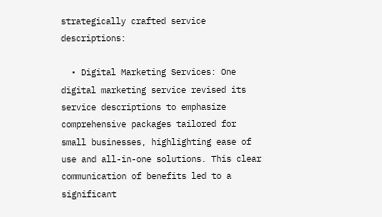strategically crafted service descriptions:

  • Digital Marketing Services: One digital marketing service revised its service descriptions to emphasize comprehensive packages tailored for small businesses, highlighting ease of use and all-in-one solutions. This clear communication of benefits led to a significant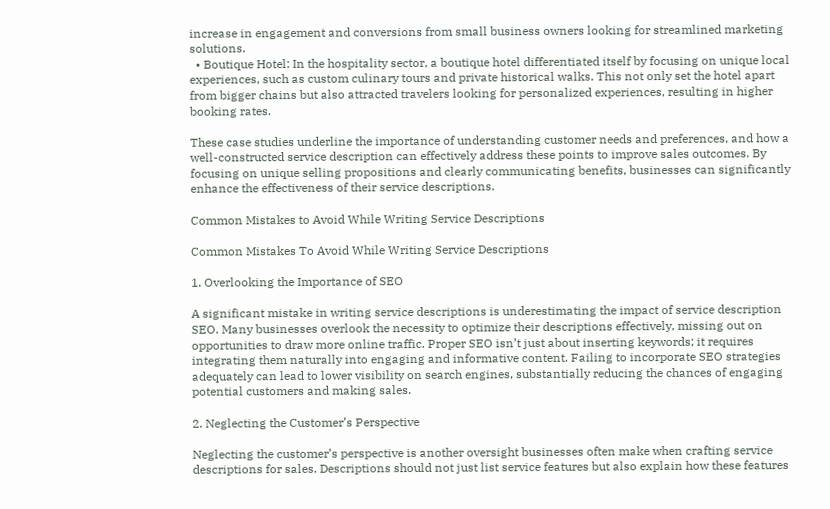increase in engagement and conversions from small business owners looking for streamlined marketing solutions.
  • Boutique Hotel: In the hospitality sector, a boutique hotel differentiated itself by focusing on unique local experiences, such as custom culinary tours and private historical walks. This not only set the hotel apart from bigger chains but also attracted travelers looking for personalized experiences, resulting in higher booking rates.

These case studies underline the importance of understanding customer needs and preferences, and how a well-constructed service description can effectively address these points to improve sales outcomes. By focusing on unique selling propositions and clearly communicating benefits, businesses can significantly enhance the effectiveness of their service descriptions.

Common Mistakes to Avoid While Writing Service Descriptions

Common Mistakes To Avoid While Writing Service Descriptions

1. Overlooking the Importance of SEO

A significant mistake in writing service descriptions is underestimating the impact of service description SEO. Many businesses overlook the necessity to optimize their descriptions effectively, missing out on opportunities to draw more online traffic. Proper SEO isn’t just about inserting keywords; it requires integrating them naturally into engaging and informative content. Failing to incorporate SEO strategies adequately can lead to lower visibility on search engines, substantially reducing the chances of engaging potential customers and making sales.

2. Neglecting the Customer’s Perspective

Neglecting the customer’s perspective is another oversight businesses often make when crafting service descriptions for sales. Descriptions should not just list service features but also explain how these features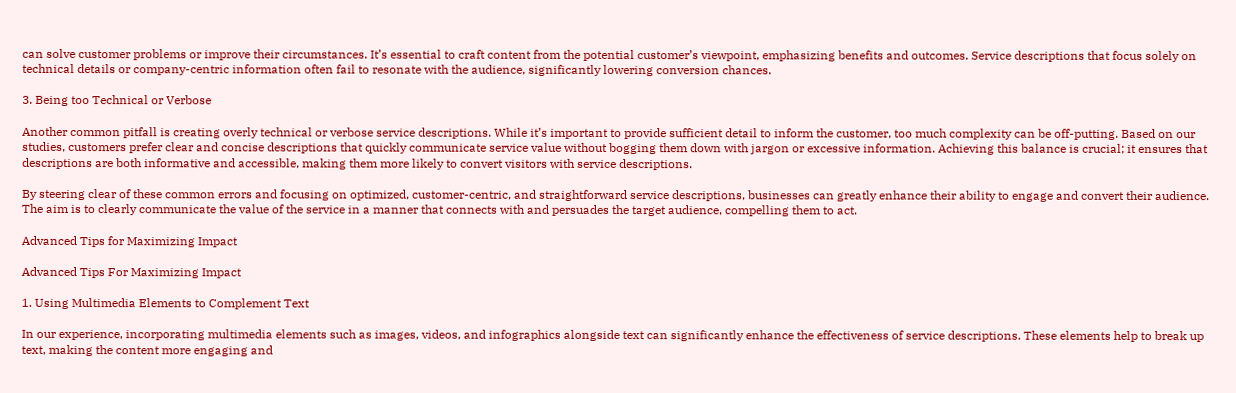can solve customer problems or improve their circumstances. It’s essential to craft content from the potential customer’s viewpoint, emphasizing benefits and outcomes. Service descriptions that focus solely on technical details or company-centric information often fail to resonate with the audience, significantly lowering conversion chances.

3. Being too Technical or Verbose

Another common pitfall is creating overly technical or verbose service descriptions. While it’s important to provide sufficient detail to inform the customer, too much complexity can be off-putting. Based on our studies, customers prefer clear and concise descriptions that quickly communicate service value without bogging them down with jargon or excessive information. Achieving this balance is crucial; it ensures that descriptions are both informative and accessible, making them more likely to convert visitors with service descriptions.

By steering clear of these common errors and focusing on optimized, customer-centric, and straightforward service descriptions, businesses can greatly enhance their ability to engage and convert their audience. The aim is to clearly communicate the value of the service in a manner that connects with and persuades the target audience, compelling them to act.

Advanced Tips for Maximizing Impact

Advanced Tips For Maximizing Impact

1. Using Multimedia Elements to Complement Text

In our experience, incorporating multimedia elements such as images, videos, and infographics alongside text can significantly enhance the effectiveness of service descriptions. These elements help to break up text, making the content more engaging and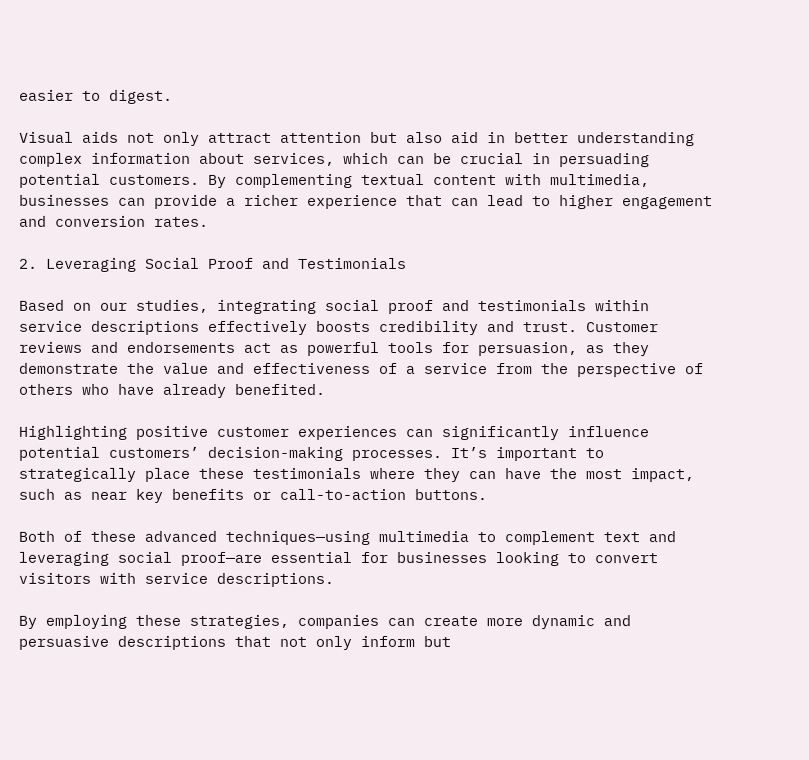easier to digest.

Visual aids not only attract attention but also aid in better understanding complex information about services, which can be crucial in persuading potential customers. By complementing textual content with multimedia, businesses can provide a richer experience that can lead to higher engagement and conversion rates.

2. Leveraging Social Proof and Testimonials

Based on our studies, integrating social proof and testimonials within service descriptions effectively boosts credibility and trust. Customer reviews and endorsements act as powerful tools for persuasion, as they demonstrate the value and effectiveness of a service from the perspective of others who have already benefited.

Highlighting positive customer experiences can significantly influence potential customers’ decision-making processes. It’s important to strategically place these testimonials where they can have the most impact, such as near key benefits or call-to-action buttons.

Both of these advanced techniques—using multimedia to complement text and leveraging social proof—are essential for businesses looking to convert visitors with service descriptions.

By employing these strategies, companies can create more dynamic and persuasive descriptions that not only inform but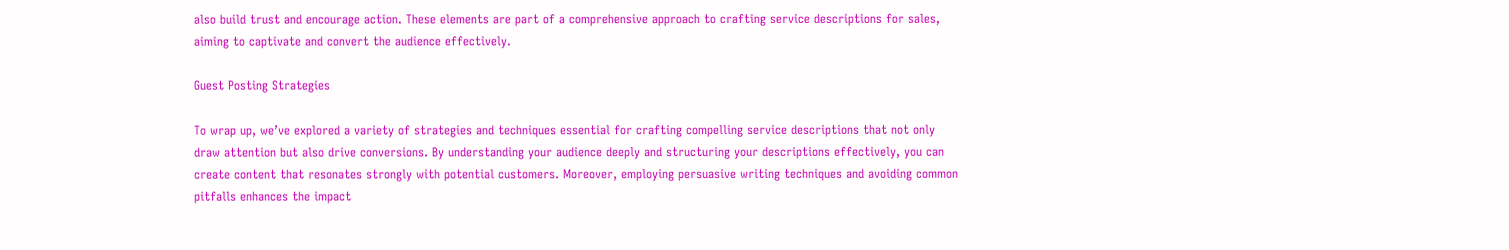also build trust and encourage action. These elements are part of a comprehensive approach to crafting service descriptions for sales, aiming to captivate and convert the audience effectively.

Guest Posting Strategies

To wrap up, we’ve explored a variety of strategies and techniques essential for crafting compelling service descriptions that not only draw attention but also drive conversions. By understanding your audience deeply and structuring your descriptions effectively, you can create content that resonates strongly with potential customers. Moreover, employing persuasive writing techniques and avoiding common pitfalls enhances the impact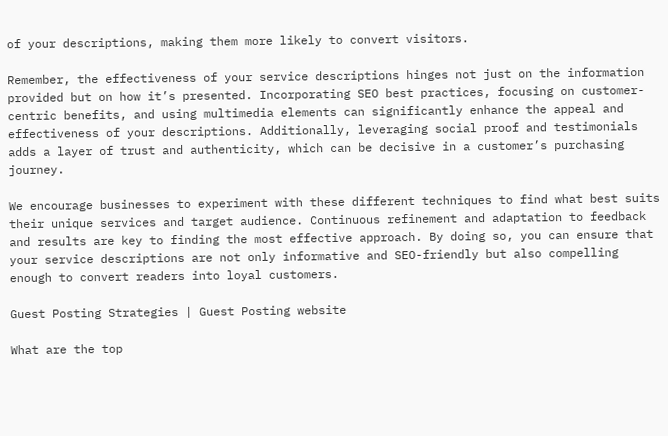of your descriptions, making them more likely to convert visitors.

Remember, the effectiveness of your service descriptions hinges not just on the information provided but on how it’s presented. Incorporating SEO best practices, focusing on customer-centric benefits, and using multimedia elements can significantly enhance the appeal and effectiveness of your descriptions. Additionally, leveraging social proof and testimonials adds a layer of trust and authenticity, which can be decisive in a customer’s purchasing journey.

We encourage businesses to experiment with these different techniques to find what best suits their unique services and target audience. Continuous refinement and adaptation to feedback and results are key to finding the most effective approach. By doing so, you can ensure that your service descriptions are not only informative and SEO-friendly but also compelling enough to convert readers into loyal customers.

Guest Posting Strategies | Guest Posting website

What are the top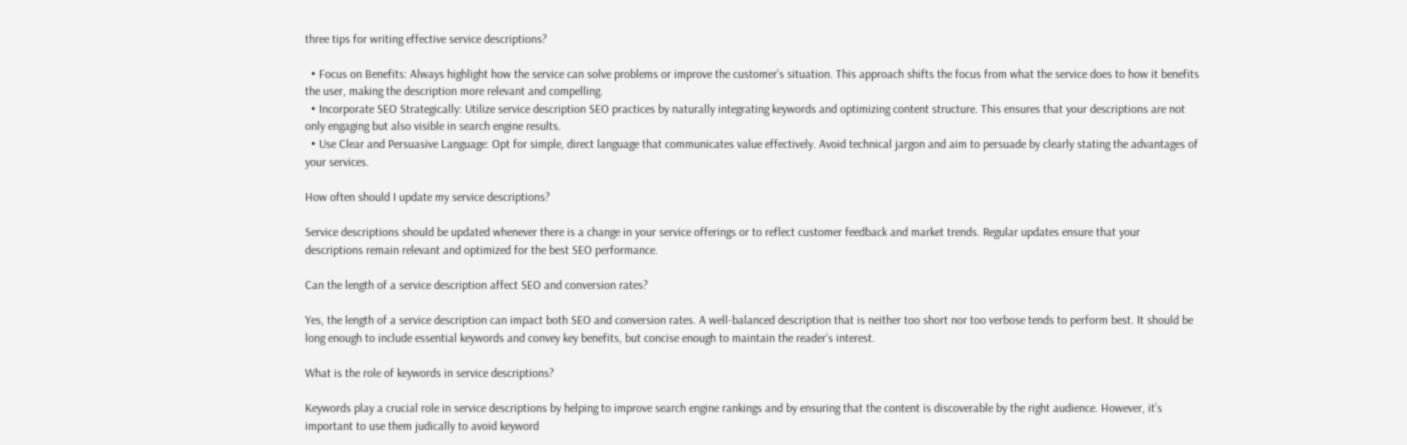three tips for writing effective service descriptions?

  • Focus on Benefits: Always highlight how the service can solve problems or improve the customer’s situation. This approach shifts the focus from what the service does to how it benefits the user, making the description more relevant and compelling.
  • Incorporate SEO Strategically: Utilize service description SEO practices by naturally integrating keywords and optimizing content structure. This ensures that your descriptions are not only engaging but also visible in search engine results.
  • Use Clear and Persuasive Language: Opt for simple, direct language that communicates value effectively. Avoid technical jargon and aim to persuade by clearly stating the advantages of your services.

How often should I update my service descriptions?

Service descriptions should be updated whenever there is a change in your service offerings or to reflect customer feedback and market trends. Regular updates ensure that your descriptions remain relevant and optimized for the best SEO performance.

Can the length of a service description affect SEO and conversion rates?

Yes, the length of a service description can impact both SEO and conversion rates. A well-balanced description that is neither too short nor too verbose tends to perform best. It should be long enough to include essential keywords and convey key benefits, but concise enough to maintain the reader’s interest.

What is the role of keywords in service descriptions?

Keywords play a crucial role in service descriptions by helping to improve search engine rankings and by ensuring that the content is discoverable by the right audience. However, it’s important to use them judically to avoid keyword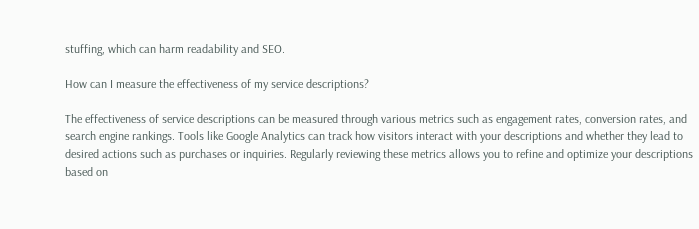stuffing, which can harm readability and SEO.

How can I measure the effectiveness of my service descriptions?

The effectiveness of service descriptions can be measured through various metrics such as engagement rates, conversion rates, and search engine rankings. Tools like Google Analytics can track how visitors interact with your descriptions and whether they lead to desired actions such as purchases or inquiries. Regularly reviewing these metrics allows you to refine and optimize your descriptions based on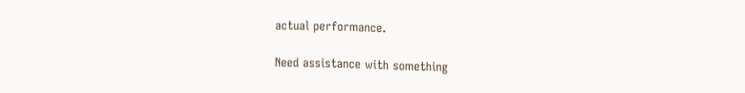actual performance.

Need assistance with something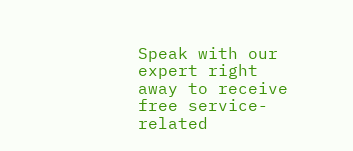Speak with our expert right away to receive free service-related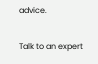advice.

Talk to an expert